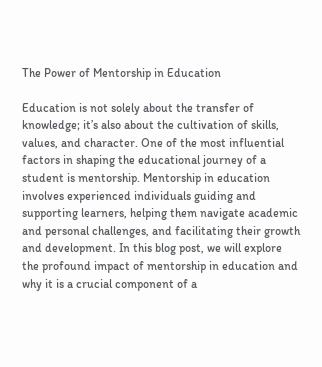The Power of Mentorship in Education

Education is not solely about the transfer of knowledge; it’s also about the cultivation of skills, values, and character. One of the most influential factors in shaping the educational journey of a student is mentorship. Mentorship in education involves experienced individuals guiding and supporting learners, helping them navigate academic and personal challenges, and facilitating their growth and development. In this blog post, we will explore the profound impact of mentorship in education and why it is a crucial component of a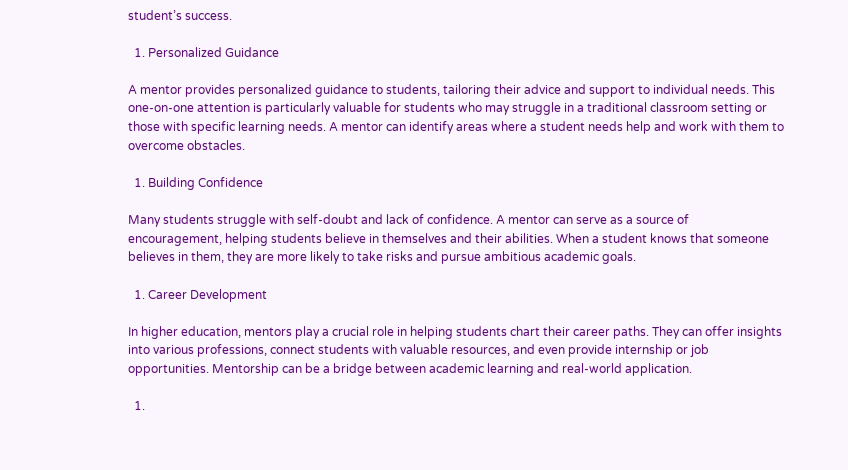student’s success.

  1. Personalized Guidance

A mentor provides personalized guidance to students, tailoring their advice and support to individual needs. This one-on-one attention is particularly valuable for students who may struggle in a traditional classroom setting or those with specific learning needs. A mentor can identify areas where a student needs help and work with them to overcome obstacles.

  1. Building Confidence

Many students struggle with self-doubt and lack of confidence. A mentor can serve as a source of encouragement, helping students believe in themselves and their abilities. When a student knows that someone believes in them, they are more likely to take risks and pursue ambitious academic goals.

  1. Career Development

In higher education, mentors play a crucial role in helping students chart their career paths. They can offer insights into various professions, connect students with valuable resources, and even provide internship or job opportunities. Mentorship can be a bridge between academic learning and real-world application.

  1.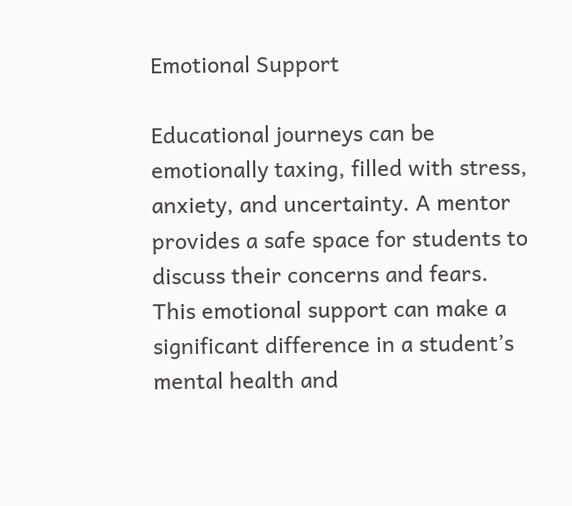Emotional Support

Educational journeys can be emotionally taxing, filled with stress, anxiety, and uncertainty. A mentor provides a safe space for students to discuss their concerns and fears. This emotional support can make a significant difference in a student’s mental health and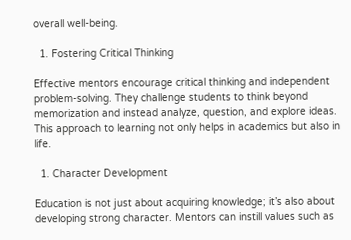overall well-being.

  1. Fostering Critical Thinking

Effective mentors encourage critical thinking and independent problem-solving. They challenge students to think beyond memorization and instead analyze, question, and explore ideas. This approach to learning not only helps in academics but also in life.

  1. Character Development

Education is not just about acquiring knowledge; it’s also about developing strong character. Mentors can instill values such as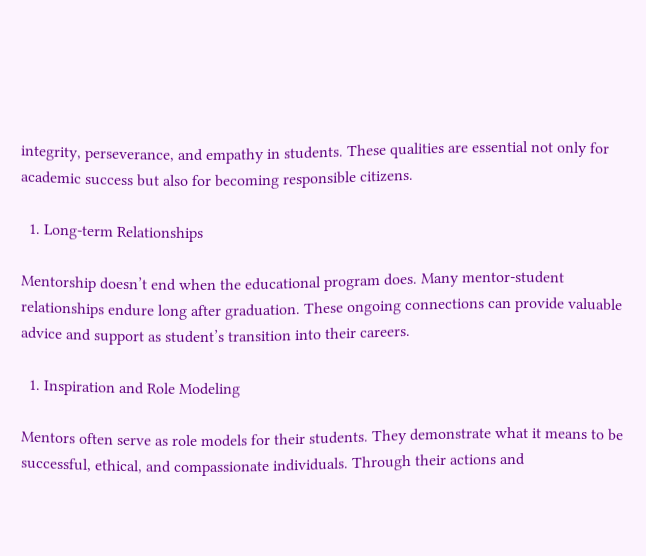integrity, perseverance, and empathy in students. These qualities are essential not only for academic success but also for becoming responsible citizens.

  1. Long-term Relationships

Mentorship doesn’t end when the educational program does. Many mentor-student relationships endure long after graduation. These ongoing connections can provide valuable advice and support as student’s transition into their careers.

  1. Inspiration and Role Modeling

Mentors often serve as role models for their students. They demonstrate what it means to be successful, ethical, and compassionate individuals. Through their actions and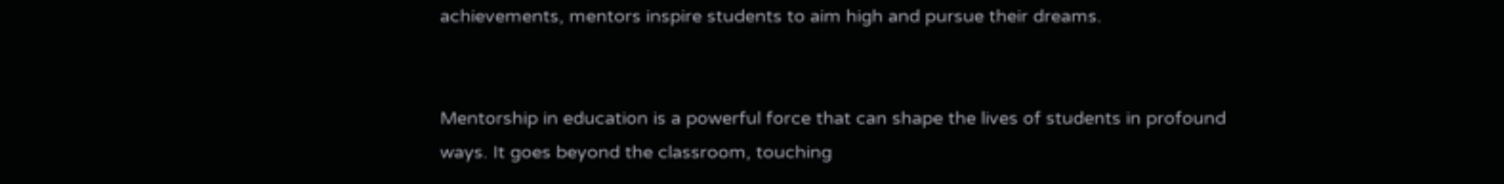achievements, mentors inspire students to aim high and pursue their dreams.


Mentorship in education is a powerful force that can shape the lives of students in profound ways. It goes beyond the classroom, touching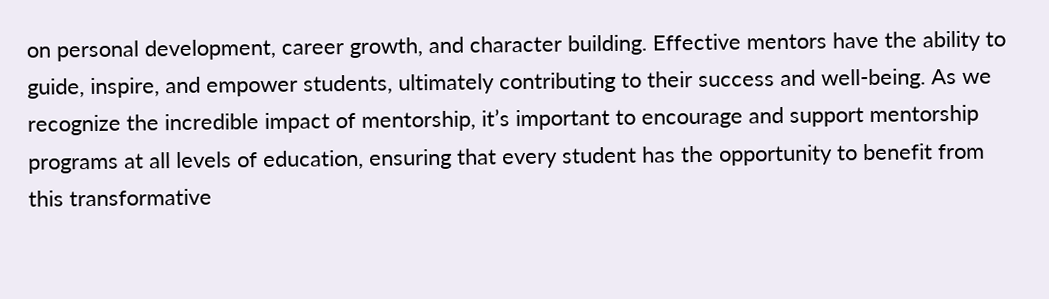on personal development, career growth, and character building. Effective mentors have the ability to guide, inspire, and empower students, ultimately contributing to their success and well-being. As we recognize the incredible impact of mentorship, it’s important to encourage and support mentorship programs at all levels of education, ensuring that every student has the opportunity to benefit from this transformative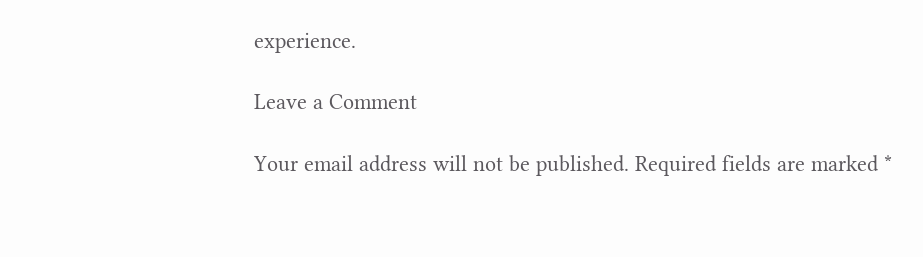experience.

Leave a Comment

Your email address will not be published. Required fields are marked *